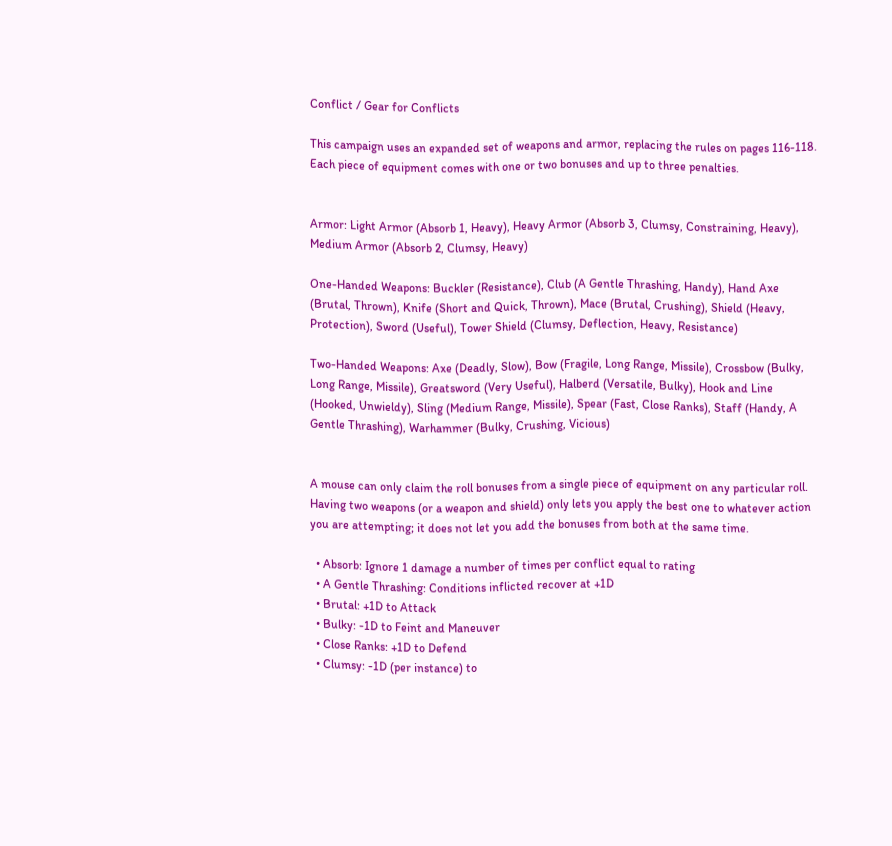Conflict / Gear for Conflicts

This campaign uses an expanded set of weapons and armor, replacing the rules on pages 116-118. Each piece of equipment comes with one or two bonuses and up to three penalties.


Armor: Light Armor (Absorb 1, Heavy), Heavy Armor (Absorb 3, Clumsy, Constraining, Heavy), Medium Armor (Absorb 2, Clumsy, Heavy)

One-Handed Weapons: Buckler (Resistance), Club (A Gentle Thrashing, Handy), Hand Axe (Brutal, Thrown), Knife (Short and Quick, Thrown), Mace (Brutal, Crushing), Shield (Heavy, Protection), Sword (Useful), Tower Shield (Clumsy, Deflection, Heavy, Resistance)

Two-Handed Weapons: Axe (Deadly, Slow), Bow (Fragile, Long Range, Missile), Crossbow (Bulky, Long Range, Missile), Greatsword (Very Useful), Halberd (Versatile, Bulky), Hook and Line (Hooked, Unwieldy), Sling (Medium Range, Missile), Spear (Fast, Close Ranks), Staff (Handy, A Gentle Thrashing), Warhammer (Bulky, Crushing, Vicious)


A mouse can only claim the roll bonuses from a single piece of equipment on any particular roll. Having two weapons (or a weapon and shield) only lets you apply the best one to whatever action you are attempting; it does not let you add the bonuses from both at the same time.

  • Absorb: Ignore 1 damage a number of times per conflict equal to rating
  • A Gentle Thrashing: Conditions inflicted recover at +1D
  • Brutal: +1D to Attack
  • Bulky: -1D to Feint and Maneuver
  • Close Ranks: +1D to Defend
  • Clumsy: -1D (per instance) to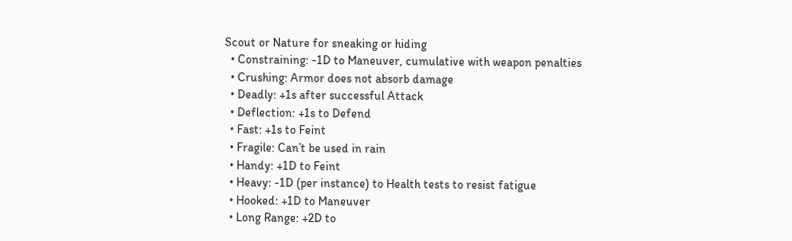Scout or Nature for sneaking or hiding
  • Constraining: -1D to Maneuver, cumulative with weapon penalties
  • Crushing: Armor does not absorb damage
  • Deadly: +1s after successful Attack
  • Deflection: +1s to Defend
  • Fast: +1s to Feint
  • Fragile: Can’t be used in rain
  • Handy: +1D to Feint
  • Heavy: -1D (per instance) to Health tests to resist fatigue
  • Hooked: +1D to Maneuver
  • Long Range: +2D to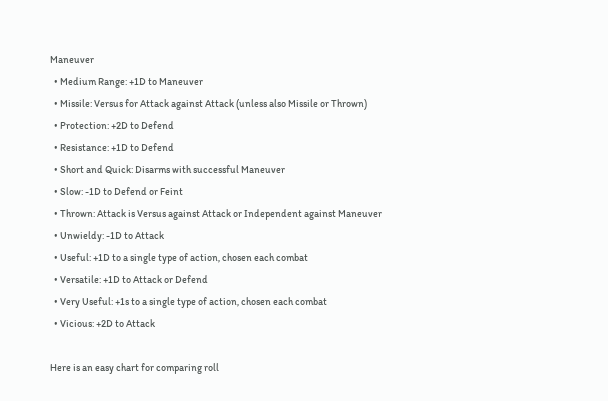Maneuver
  • Medium Range: +1D to Maneuver
  • Missile: Versus for Attack against Attack (unless also Missile or Thrown)
  • Protection: +2D to Defend
  • Resistance: +1D to Defend
  • Short and Quick: Disarms with successful Maneuver
  • Slow: -1D to Defend or Feint
  • Thrown: Attack is Versus against Attack or Independent against Maneuver
  • Unwieldy: -1D to Attack
  • Useful: +1D to a single type of action, chosen each combat
  • Versatile: +1D to Attack or Defend
  • Very Useful: +1s to a single type of action, chosen each combat
  • Vicious: +2D to Attack

Here is an easy chart for comparing roll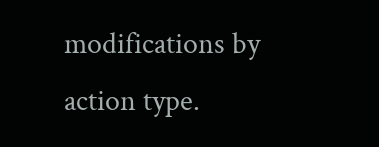modifications by action type.